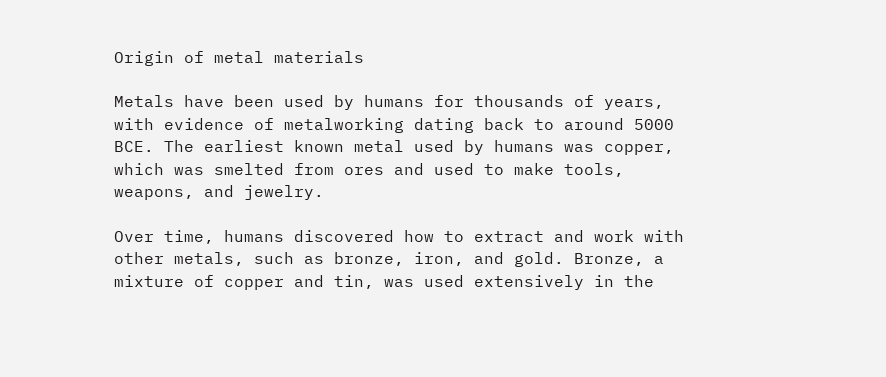Origin of metal materials

Metals have been used by humans for thousands of years, with evidence of metalworking dating back to around 5000 BCE. The earliest known metal used by humans was copper, which was smelted from ores and used to make tools, weapons, and jewelry.

Over time, humans discovered how to extract and work with other metals, such as bronze, iron, and gold. Bronze, a mixture of copper and tin, was used extensively in the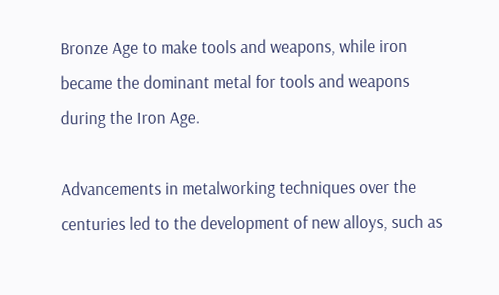Bronze Age to make tools and weapons, while iron became the dominant metal for tools and weapons during the Iron Age.

Advancements in metalworking techniques over the centuries led to the development of new alloys, such as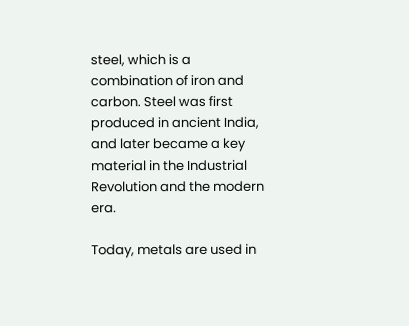steel, which is a combination of iron and carbon. Steel was first produced in ancient India, and later became a key material in the Industrial Revolution and the modern era.

Today, metals are used in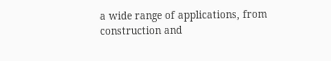a wide range of applications, from construction and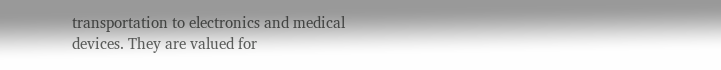transportation to electronics and medical devices. They are valued for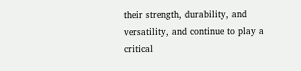their strength, durability, and versatility, and continue to play a critical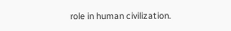role in human civilization.